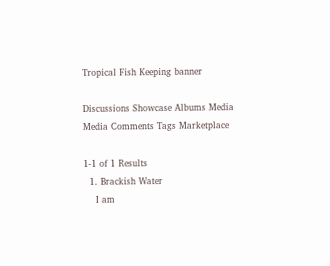Tropical Fish Keeping banner

Discussions Showcase Albums Media Media Comments Tags Marketplace

1-1 of 1 Results
  1. Brackish Water
    I am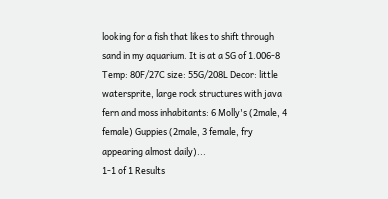looking for a fish that likes to shift through sand in my aquarium. It is at a SG of 1.006-8 Temp: 80F/27C size: 55G/208L Decor: little watersprite, large rock structures with java fern and moss inhabitants: 6 Molly's (2male, 4 female) Guppies (2male, 3 female, fry appearing almost daily)...
1-1 of 1 Results